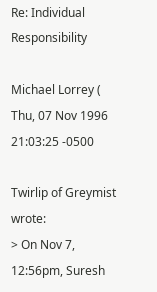Re: Individual Responsibility

Michael Lorrey (
Thu, 07 Nov 1996 21:03:25 -0500

Twirlip of Greymist wrote:
> On Nov 7, 12:56pm, Suresh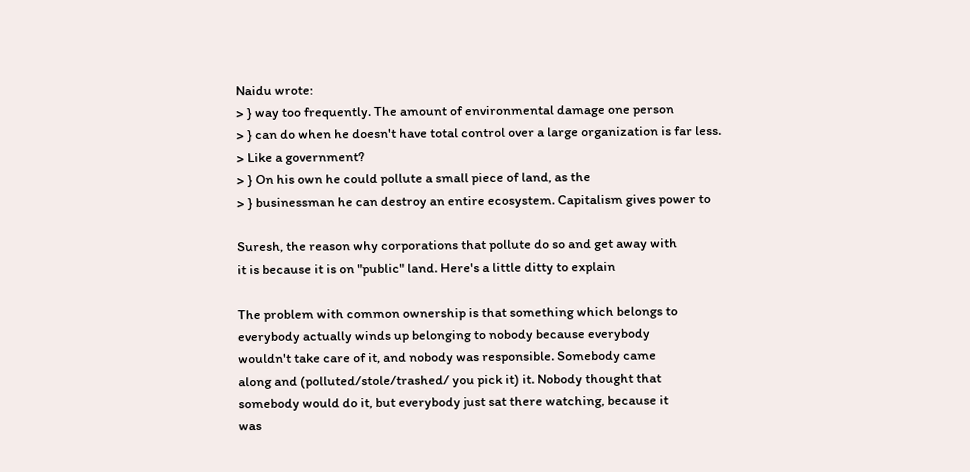Naidu wrote:
> } way too frequently. The amount of environmental damage one person
> } can do when he doesn't have total control over a large organization is far less.
> Like a government?
> } On his own he could pollute a small piece of land, as the
> } businessman he can destroy an entire ecosystem. Capitalism gives power to

Suresh, the reason why corporations that pollute do so and get away with
it is because it is on "public" land. Here's a little ditty to explain

The problem with common ownership is that something which belongs to
everybody actually winds up belonging to nobody because everybody
wouldn't take care of it, and nobody was responsible. Somebody came
along and (polluted/stole/trashed/ you pick it) it. Nobody thought that
somebody would do it, but everybody just sat there watching, because it
was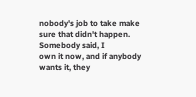nobody's job to take make sure that didn't happen. Somebody said, I
own it now, and if anybody wants it, they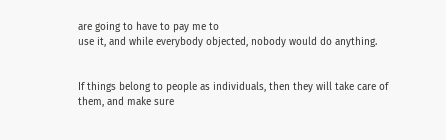are going to have to pay me to
use it, and while everybody objected, nobody would do anything.


If things belong to people as individuals, then they will take care of
them, and make sure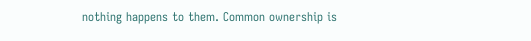nothing happens to them. Common ownership is